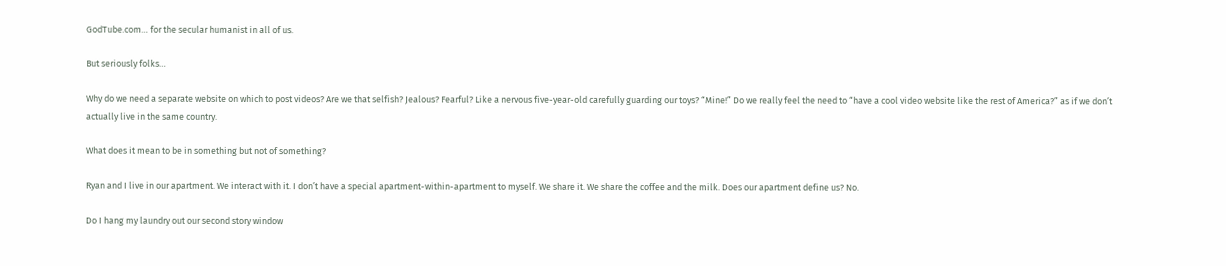GodTube.com… for the secular humanist in all of us.

But seriously folks…

Why do we need a separate website on which to post videos? Are we that selfish? Jealous? Fearful? Like a nervous five-year-old carefully guarding our toys? “Mine!” Do we really feel the need to “have a cool video website like the rest of America?” as if we don’t actually live in the same country.

What does it mean to be in something but not of something?

Ryan and I live in our apartment. We interact with it. I don’t have a special apartment-within-apartment to myself. We share it. We share the coffee and the milk. Does our apartment define us? No.

Do I hang my laundry out our second story window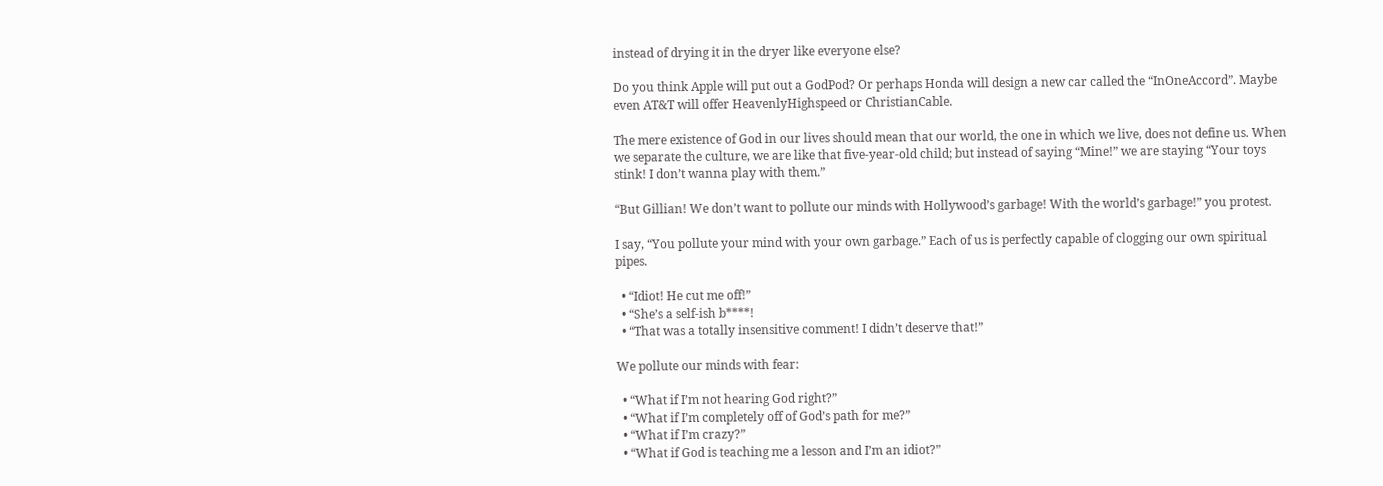instead of drying it in the dryer like everyone else?

Do you think Apple will put out a GodPod? Or perhaps Honda will design a new car called the “InOneAccord”. Maybe even AT&T will offer HeavenlyHighspeed or ChristianCable.

The mere existence of God in our lives should mean that our world, the one in which we live, does not define us. When we separate the culture, we are like that five-year-old child; but instead of saying “Mine!” we are staying “Your toys stink! I don’t wanna play with them.”

“But Gillian! We don’t want to pollute our minds with Hollywood’s garbage! With the world’s garbage!” you protest.

I say, “You pollute your mind with your own garbage.” Each of us is perfectly capable of clogging our own spiritual pipes.

  • “Idiot! He cut me off!”
  • “She’s a self-ish b****!
  • “That was a totally insensitive comment! I didn’t deserve that!”

We pollute our minds with fear:

  • “What if I’m not hearing God right?”
  • “What if I’m completely off of God’s path for me?”
  • “What if I’m crazy?”
  • “What if God is teaching me a lesson and I’m an idiot?”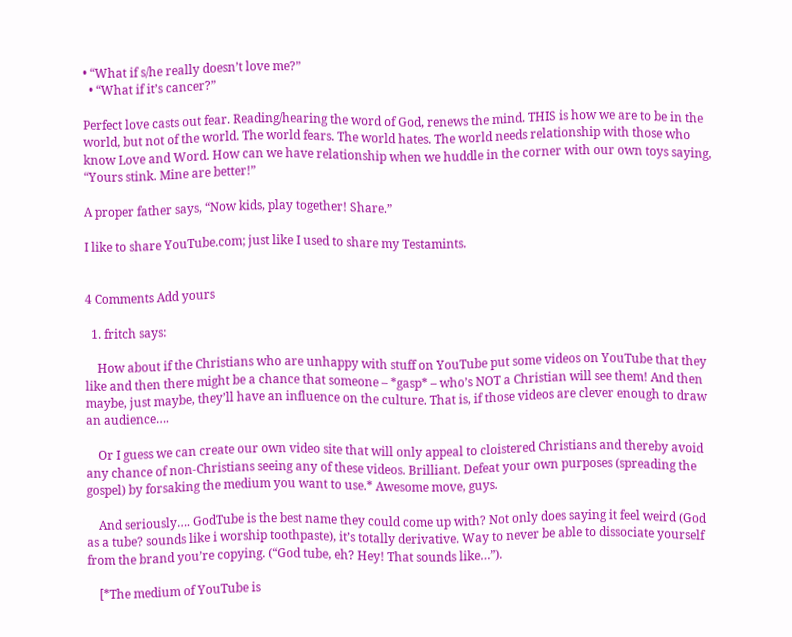• “What if s/he really doesn’t love me?”
  • “What if it’s cancer?”

Perfect love casts out fear. Reading/hearing the word of God, renews the mind. THIS is how we are to be in the world, but not of the world. The world fears. The world hates. The world needs relationship with those who know Love and Word. How can we have relationship when we huddle in the corner with our own toys saying, “Yours stink. Mine are better!”

A proper father says, “Now kids, play together! Share.”

I like to share YouTube.com; just like I used to share my Testamints.


4 Comments Add yours

  1. fritch says:

    How about if the Christians who are unhappy with stuff on YouTube put some videos on YouTube that they like and then there might be a chance that someone – *gasp* – who’s NOT a Christian will see them! And then maybe, just maybe, they’ll have an influence on the culture. That is, if those videos are clever enough to draw an audience….

    Or I guess we can create our own video site that will only appeal to cloistered Christians and thereby avoid any chance of non-Christians seeing any of these videos. Brilliant. Defeat your own purposes (spreading the gospel) by forsaking the medium you want to use.* Awesome move, guys.

    And seriously…. GodTube is the best name they could come up with? Not only does saying it feel weird (God as a tube? sounds like i worship toothpaste), it’s totally derivative. Way to never be able to dissociate yourself from the brand you’re copying. (“God tube, eh? Hey! That sounds like…”).

    [*The medium of YouTube is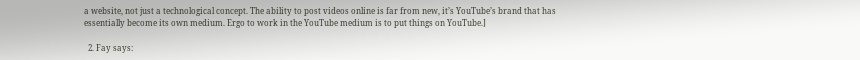a website, not just a technological concept. The ability to post videos online is far from new, it’s YouTube’s brand that has essentially become its own medium. Ergo to work in the YouTube medium is to put things on YouTube.]

  2. Fay says: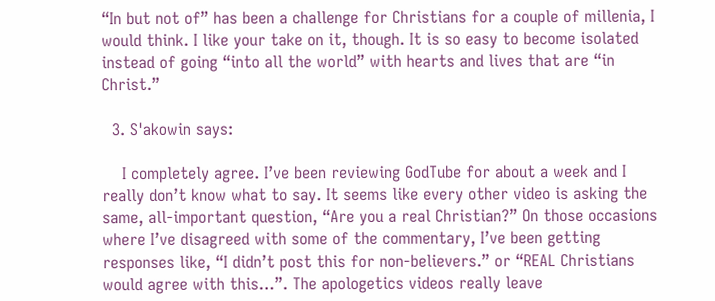“In but not of” has been a challenge for Christians for a couple of millenia, I would think. I like your take on it, though. It is so easy to become isolated instead of going “into all the world” with hearts and lives that are “in Christ.”

  3. S'akowin says:

    I completely agree. I’ve been reviewing GodTube for about a week and I really don’t know what to say. It seems like every other video is asking the same, all-important question, “Are you a real Christian?” On those occasions where I’ve disagreed with some of the commentary, I’ve been getting responses like, “I didn’t post this for non-believers.” or “REAL Christians would agree with this…”. The apologetics videos really leave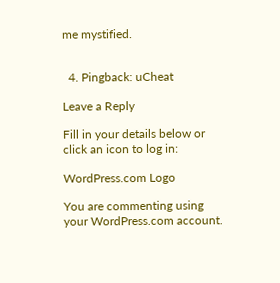me mystified.


  4. Pingback: uCheat

Leave a Reply

Fill in your details below or click an icon to log in:

WordPress.com Logo

You are commenting using your WordPress.com account.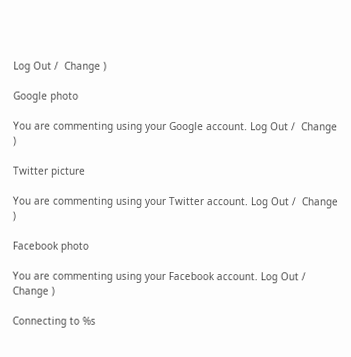Log Out /  Change )

Google photo

You are commenting using your Google account. Log Out /  Change )

Twitter picture

You are commenting using your Twitter account. Log Out /  Change )

Facebook photo

You are commenting using your Facebook account. Log Out /  Change )

Connecting to %s